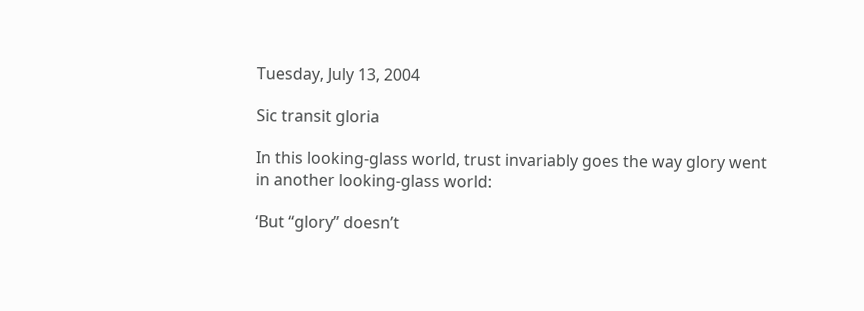Tuesday, July 13, 2004

Sic transit gloria

In this looking-glass world, trust invariably goes the way glory went in another looking-glass world:

‘But “glory” doesn’t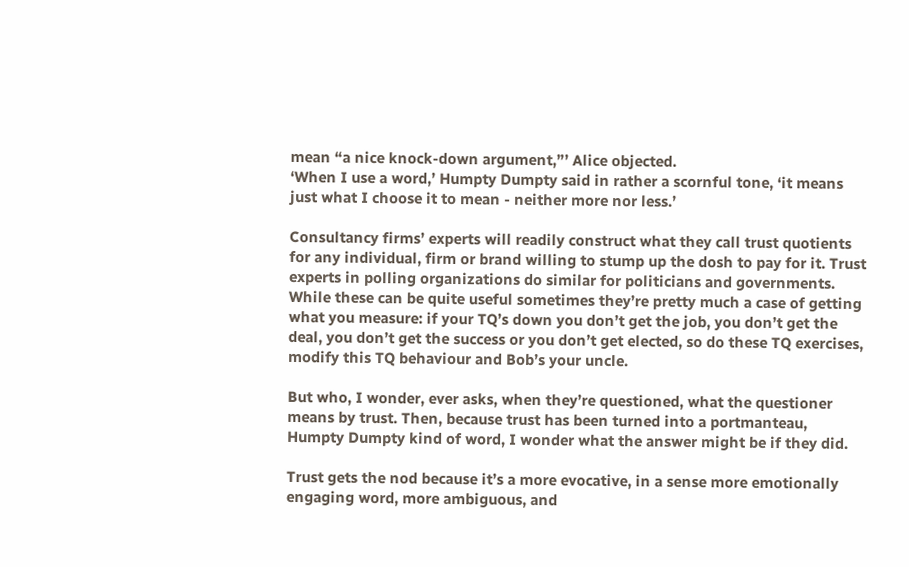mean “a nice knock-down argument,”’ Alice objected.
‘When I use a word,’ Humpty Dumpty said in rather a scornful tone, ‘it means just what I choose it to mean - neither more nor less.’

Consultancy firms’ experts will readily construct what they call trust quotients for any individual, firm or brand willing to stump up the dosh to pay for it. Trust experts in polling organizations do similar for politicians and governments. While these can be quite useful sometimes they’re pretty much a case of getting what you measure: if your TQ’s down you don’t get the job, you don’t get the deal, you don’t get the success or you don’t get elected, so do these TQ exercises, modify this TQ behaviour and Bob’s your uncle.

But who, I wonder, ever asks, when they’re questioned, what the questioner means by trust. Then, because trust has been turned into a portmanteau, Humpty Dumpty kind of word, I wonder what the answer might be if they did.

Trust gets the nod because it’s a more evocative, in a sense more emotionally engaging word, more ambiguous, and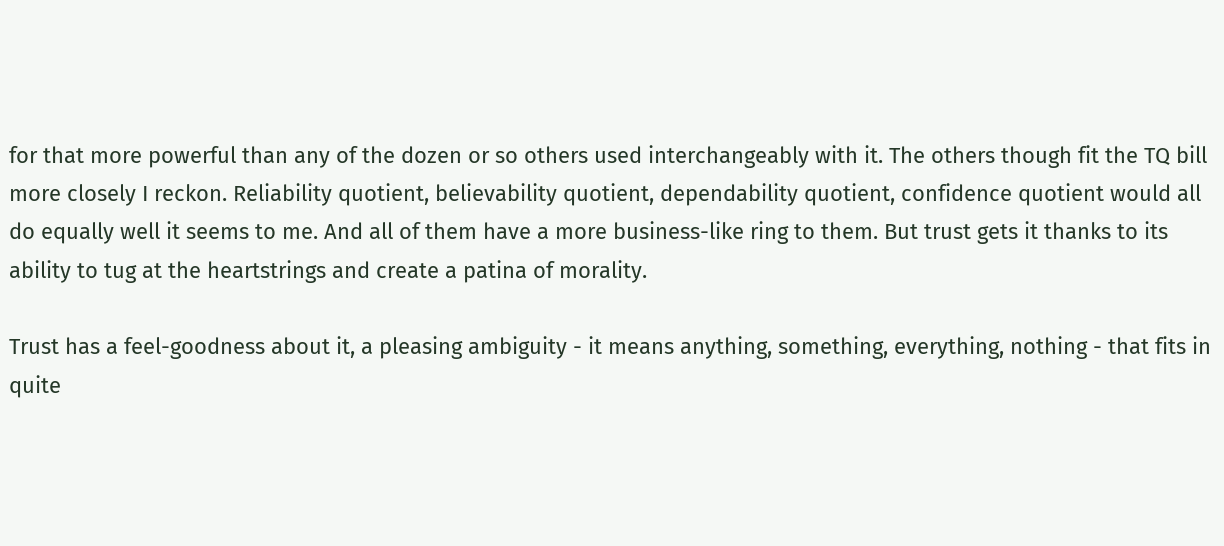for that more powerful than any of the dozen or so others used interchangeably with it. The others though fit the TQ bill more closely I reckon. Reliability quotient, believability quotient, dependability quotient, confidence quotient would all do equally well it seems to me. And all of them have a more business-like ring to them. But trust gets it thanks to its ability to tug at the heartstrings and create a patina of morality.

Trust has a feel-goodness about it, a pleasing ambiguity - it means anything, something, everything, nothing - that fits in quite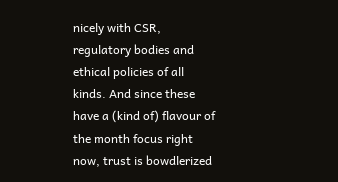nicely with CSR, regulatory bodies and ethical policies of all kinds. And since these have a (kind of) flavour of the month focus right now, trust is bowdlerized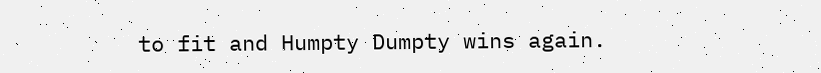to fit and Humpty Dumpty wins again.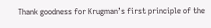Thank goodness for Krugman’s first principle of the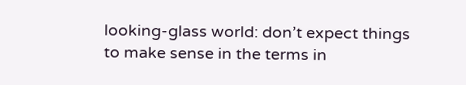looking-glass world: don’t expect things to make sense in the terms in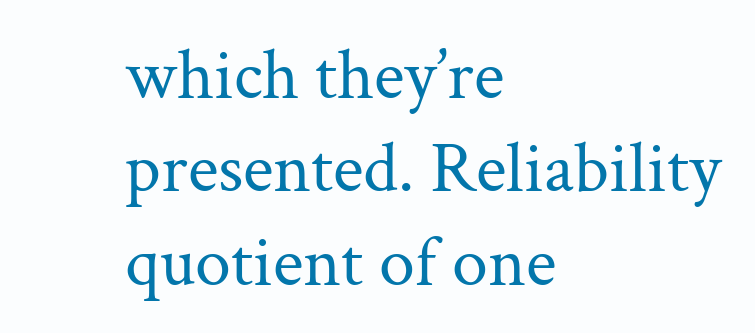which they’re presented. Reliability quotient of one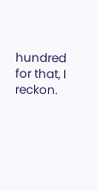hundred for that, I reckon.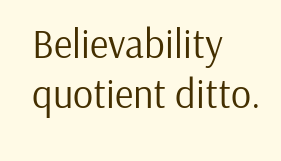Believability quotient ditto.